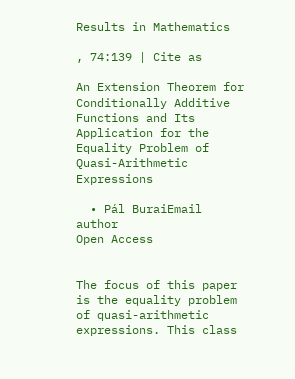Results in Mathematics

, 74:139 | Cite as

An Extension Theorem for Conditionally Additive Functions and Its Application for the Equality Problem of Quasi-Arithmetic Expressions

  • Pál BuraiEmail author
Open Access


The focus of this paper is the equality problem of quasi-arithmetic expressions. This class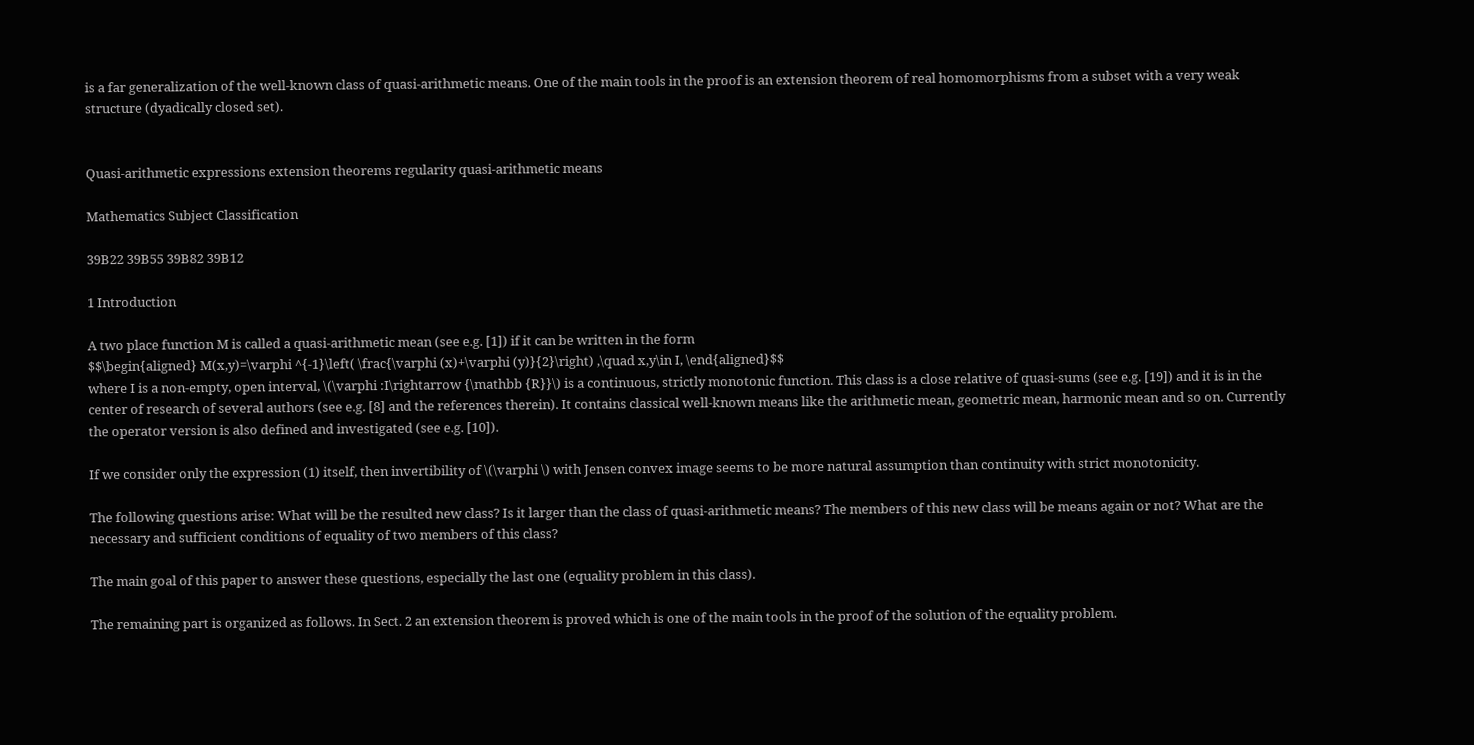is a far generalization of the well-known class of quasi-arithmetic means. One of the main tools in the proof is an extension theorem of real homomorphisms from a subset with a very weak structure (dyadically closed set).


Quasi-arithmetic expressions extension theorems regularity quasi-arithmetic means

Mathematics Subject Classification

39B22 39B55 39B82 39B12

1 Introduction

A two place function M is called a quasi-arithmetic mean (see e.g. [1]) if it can be written in the form
$$\begin{aligned} M(x,y)=\varphi ^{-1}\left( \frac{\varphi (x)+\varphi (y)}{2}\right) ,\quad x,y\in I, \end{aligned}$$
where I is a non-empty, open interval, \(\varphi :I\rightarrow {\mathbb {R}}\) is a continuous, strictly monotonic function. This class is a close relative of quasi-sums (see e.g. [19]) and it is in the center of research of several authors (see e.g. [8] and the references therein). It contains classical well-known means like the arithmetic mean, geometric mean, harmonic mean and so on. Currently the operator version is also defined and investigated (see e.g. [10]).

If we consider only the expression (1) itself, then invertibility of \(\varphi \) with Jensen convex image seems to be more natural assumption than continuity with strict monotonicity.

The following questions arise: What will be the resulted new class? Is it larger than the class of quasi-arithmetic means? The members of this new class will be means again or not? What are the necessary and sufficient conditions of equality of two members of this class?

The main goal of this paper to answer these questions, especially the last one (equality problem in this class).

The remaining part is organized as follows. In Sect. 2 an extension theorem is proved which is one of the main tools in the proof of the solution of the equality problem.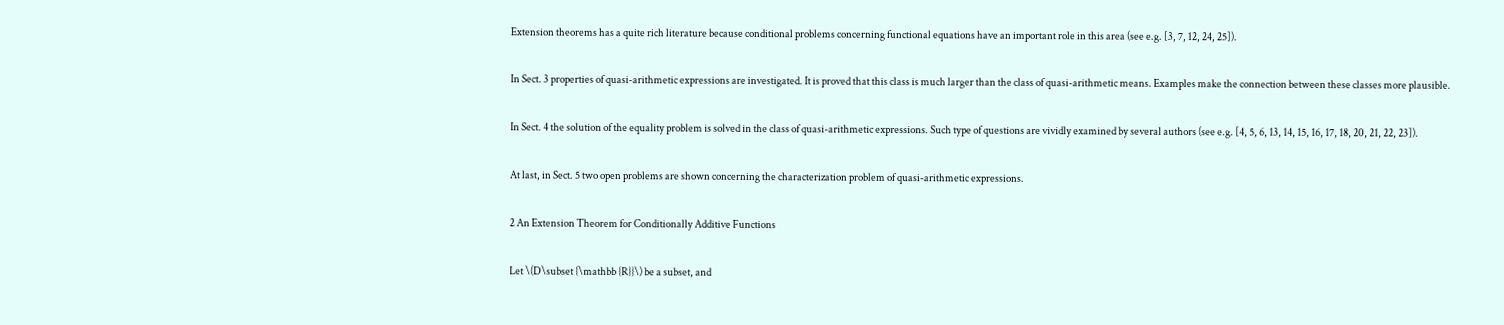Extension theorems has a quite rich literature because conditional problems concerning functional equations have an important role in this area (see e.g. [3, 7, 12, 24, 25]).

In Sect. 3 properties of quasi-arithmetic expressions are investigated. It is proved that this class is much larger than the class of quasi-arithmetic means. Examples make the connection between these classes more plausible.

In Sect. 4 the solution of the equality problem is solved in the class of quasi-arithmetic expressions. Such type of questions are vividly examined by several authors (see e.g. [4, 5, 6, 13, 14, 15, 16, 17, 18, 20, 21, 22, 23]).

At last, in Sect. 5 two open problems are shown concerning the characterization problem of quasi-arithmetic expressions.

2 An Extension Theorem for Conditionally Additive Functions

Let \(D\subset {\mathbb {R}}\) be a subset, and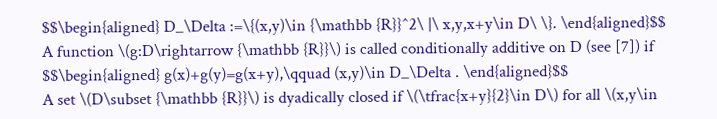$$\begin{aligned} D_\Delta :=\{(x,y)\in {\mathbb {R}}^2\ |\ x,y,x+y\in D\ \}. \end{aligned}$$
A function \(g:D\rightarrow {\mathbb {R}}\) is called conditionally additive on D (see [7]) if
$$\begin{aligned} g(x)+g(y)=g(x+y),\qquad (x,y)\in D_\Delta . \end{aligned}$$
A set \(D\subset {\mathbb {R}}\) is dyadically closed if \(\tfrac{x+y}{2}\in D\) for all \(x,y\in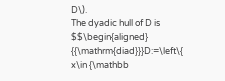D\).
The dyadic hull of D is
$$\begin{aligned} {{\mathrm{diad}}}D:=\left\{ x\in {\mathbb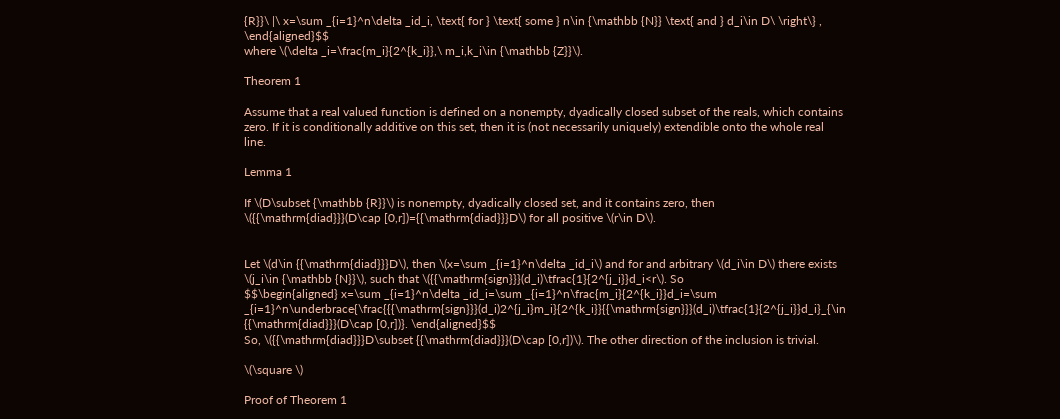{R}}\ |\ x=\sum _{i=1}^n\delta _id_i, \text{ for } \text{ some } n\in {\mathbb {N}} \text{ and } d_i\in D\ \right\} , \end{aligned}$$
where \(\delta _i=\frac{m_i}{2^{k_i}},\ m_i,k_i\in {\mathbb {Z}}\).

Theorem 1

Assume that a real valued function is defined on a nonempty, dyadically closed subset of the reals, which contains zero. If it is conditionally additive on this set, then it is (not necessarily uniquely) extendible onto the whole real line.

Lemma 1

If \(D\subset {\mathbb {R}}\) is nonempty, dyadically closed set, and it contains zero, then \({{\mathrm{diad}}}(D\cap [0,r])={{\mathrm{diad}}}D\) for all positive \(r\in D\).


Let \(d\in {{\mathrm{diad}}}D\), then \(x=\sum _{i=1}^n\delta _id_i\) and for and arbitrary \(d_i\in D\) there exists \(j_i\in {\mathbb {N}}\), such that \({{\mathrm{sign}}}(d_i)\tfrac{1}{2^{j_i}}d_i<r\). So
$$\begin{aligned} x=\sum _{i=1}^n\delta _id_i=\sum _{i=1}^n\frac{m_i}{2^{k_i}}d_i=\sum _{i=1}^n\underbrace{\frac{{{\mathrm{sign}}}(d_i)2^{j_i}m_i}{2^{k_i}}{{\mathrm{sign}}}(d_i)\tfrac{1}{2^{j_i}}d_i}_{\in {{\mathrm{diad}}}(D\cap [0,r])}. \end{aligned}$$
So, \({{\mathrm{diad}}}D\subset {{\mathrm{diad}}}(D\cap [0,r])\). The other direction of the inclusion is trivial.

\(\square \)

Proof of Theorem 1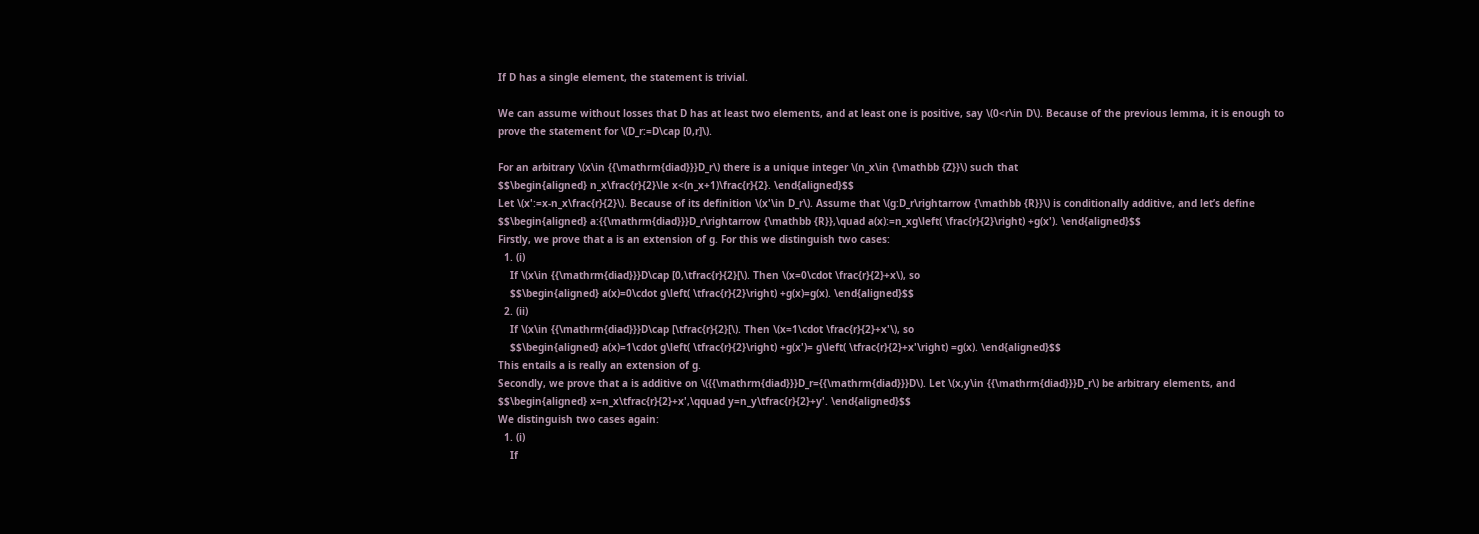If D has a single element, the statement is trivial.

We can assume without losses that D has at least two elements, and at least one is positive, say \(0<r\in D\). Because of the previous lemma, it is enough to prove the statement for \(D_r:=D\cap [0,r]\).

For an arbitrary \(x\in {{\mathrm{diad}}}D_r\) there is a unique integer \(n_x\in {\mathbb {Z}}\) such that
$$\begin{aligned} n_x\frac{r}{2}\le x<(n_x+1)\frac{r}{2}. \end{aligned}$$
Let \(x':=x-n_x\frac{r}{2}\). Because of its definition \(x'\in D_r\). Assume that \(g:D_r\rightarrow {\mathbb {R}}\) is conditionally additive, and let’s define
$$\begin{aligned} a:{{\mathrm{diad}}}D_r\rightarrow {\mathbb {R}},\quad a(x):=n_xg\left( \frac{r}{2}\right) +g(x'). \end{aligned}$$
Firstly, we prove that a is an extension of g. For this we distinguish two cases:
  1. (i)
    If \(x\in {{\mathrm{diad}}}D\cap [0,\tfrac{r}{2}[\). Then \(x=0\cdot \frac{r}{2}+x\), so
    $$\begin{aligned} a(x)=0\cdot g\left( \tfrac{r}{2}\right) +g(x)=g(x). \end{aligned}$$
  2. (ii)
    If \(x\in {{\mathrm{diad}}}D\cap [\tfrac{r}{2}[\). Then \(x=1\cdot \frac{r}{2}+x'\), so
    $$\begin{aligned} a(x)=1\cdot g\left( \tfrac{r}{2}\right) +g(x')= g\left( \tfrac{r}{2}+x'\right) =g(x). \end{aligned}$$
This entails a is really an extension of g.
Secondly, we prove that a is additive on \({{\mathrm{diad}}}D_r={{\mathrm{diad}}}D\). Let \(x,y\in {{\mathrm{diad}}}D_r\) be arbitrary elements, and
$$\begin{aligned} x=n_x\tfrac{r}{2}+x',\qquad y=n_y\tfrac{r}{2}+y'. \end{aligned}$$
We distinguish two cases again:
  1. (i)
    If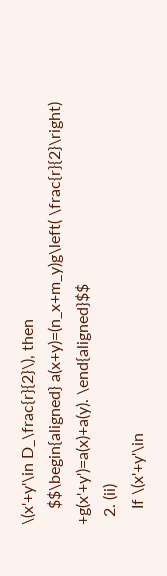\(x'+y'\in D_\frac{r}{2}\), then
    $$\begin{aligned} a(x+y)=(n_x+m_y)g\left( \frac{r}{2}\right) +g(x'+y')=a(x)+a(y). \end{aligned}$$
  2. (ii)
    If \(x'+y'\in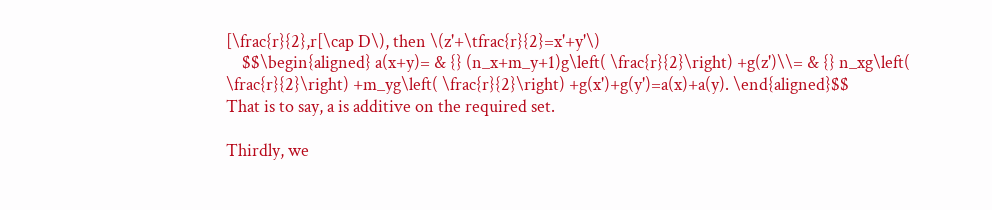[\frac{r}{2},r[\cap D\), then \(z'+\tfrac{r}{2}=x'+y'\)
    $$\begin{aligned} a(x+y)= & {} (n_x+m_y+1)g\left( \frac{r}{2}\right) +g(z')\\= & {} n_xg\left( \frac{r}{2}\right) +m_yg\left( \frac{r}{2}\right) +g(x')+g(y')=a(x)+a(y). \end{aligned}$$
That is to say, a is additive on the required set.

Thirdly, we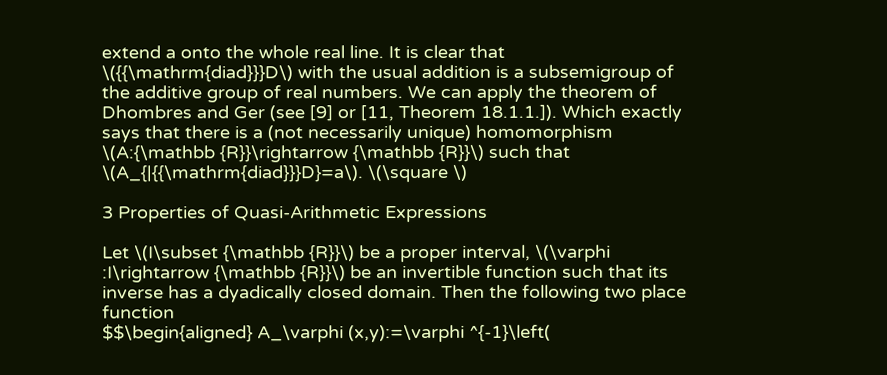extend a onto the whole real line. It is clear that \({{\mathrm{diad}}}D\) with the usual addition is a subsemigroup of the additive group of real numbers. We can apply the theorem of Dhombres and Ger (see [9] or [11, Theorem 18.1.1.]). Which exactly says that there is a (not necessarily unique) homomorphism \(A:{\mathbb {R}}\rightarrow {\mathbb {R}}\) such that \(A_{|{{\mathrm{diad}}}D}=a\). \(\square \)

3 Properties of Quasi-Arithmetic Expressions

Let \(I\subset {\mathbb {R}}\) be a proper interval, \(\varphi :I\rightarrow {\mathbb {R}}\) be an invertible function such that its inverse has a dyadically closed domain. Then the following two place function
$$\begin{aligned} A_\varphi (x,y):=\varphi ^{-1}\left(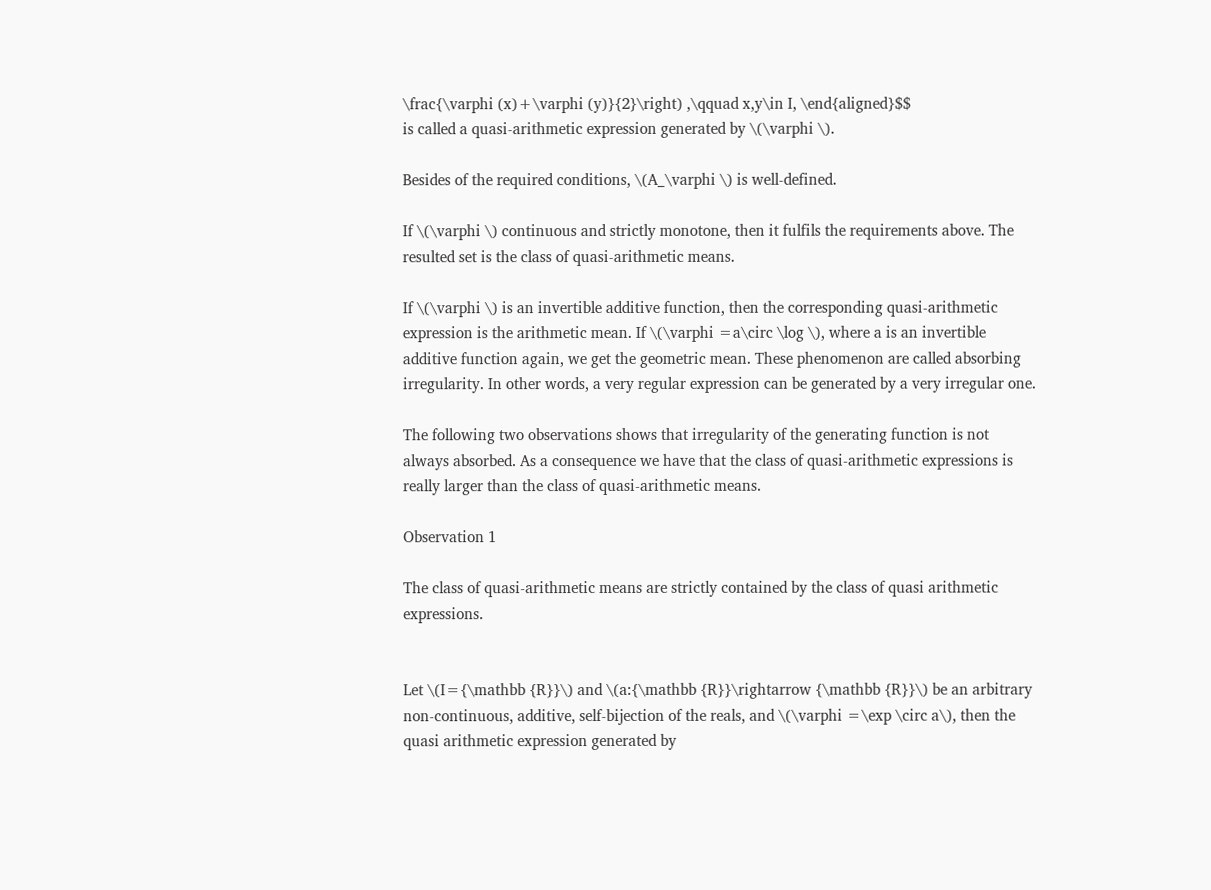\frac{\varphi (x)+\varphi (y)}{2}\right) ,\qquad x,y\in I, \end{aligned}$$
is called a quasi-arithmetic expression generated by \(\varphi \).

Besides of the required conditions, \(A_\varphi \) is well-defined.

If \(\varphi \) continuous and strictly monotone, then it fulfils the requirements above. The resulted set is the class of quasi-arithmetic means.

If \(\varphi \) is an invertible additive function, then the corresponding quasi-arithmetic expression is the arithmetic mean. If \(\varphi =a\circ \log \), where a is an invertible additive function again, we get the geometric mean. These phenomenon are called absorbing irregularity. In other words, a very regular expression can be generated by a very irregular one.

The following two observations shows that irregularity of the generating function is not always absorbed. As a consequence we have that the class of quasi-arithmetic expressions is really larger than the class of quasi-arithmetic means.

Observation 1

The class of quasi-arithmetic means are strictly contained by the class of quasi arithmetic expressions.


Let \(I={\mathbb {R}}\) and \(a:{\mathbb {R}}\rightarrow {\mathbb {R}}\) be an arbitrary non-continuous, additive, self-bijection of the reals, and \(\varphi =\exp \circ a\), then the quasi arithmetic expression generated by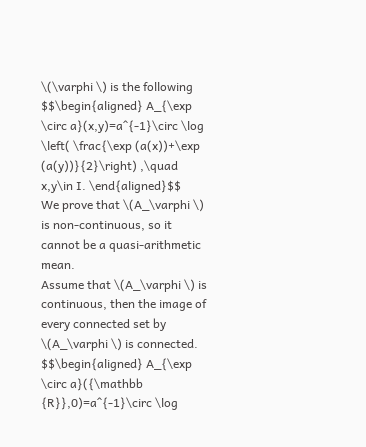\(\varphi \) is the following
$$\begin{aligned} A_{\exp \circ a}(x,y)=a^{-1}\circ \log \left( \frac{\exp (a(x))+\exp (a(y))}{2}\right) ,\quad x,y\in I. \end{aligned}$$
We prove that \(A_\varphi \) is non-continuous, so it cannot be a quasi-arithmetic mean.
Assume that \(A_\varphi \) is continuous, then the image of every connected set by \(A_\varphi \) is connected.
$$\begin{aligned} A_{\exp \circ a}({\mathbb {R}},0)=a^{-1}\circ \log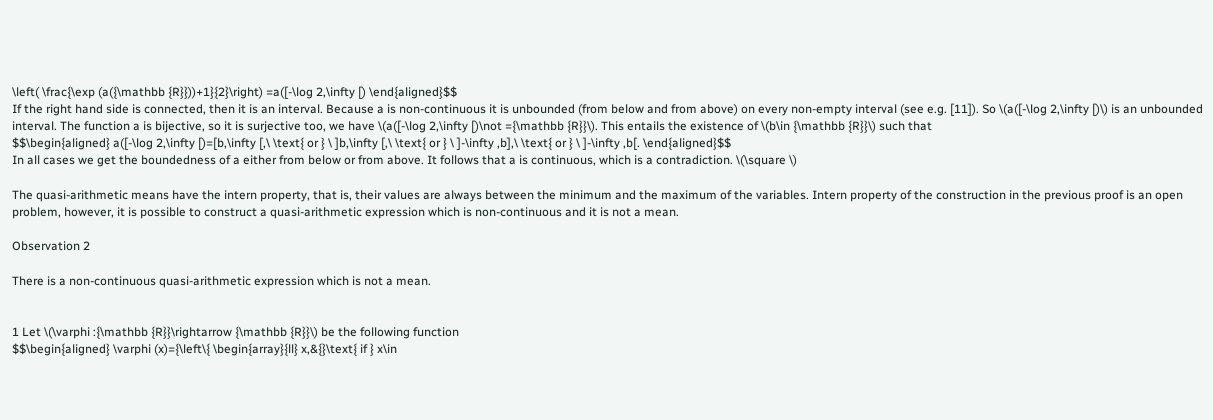\left( \frac{\exp (a({\mathbb {R}}))+1}{2}\right) =a([-\log 2,\infty [) \end{aligned}$$
If the right hand side is connected, then it is an interval. Because a is non-continuous it is unbounded (from below and from above) on every non-empty interval (see e.g. [11]). So \(a([-\log 2,\infty [)\) is an unbounded interval. The function a is bijective, so it is surjective too, we have \(a([-\log 2,\infty [)\not ={\mathbb {R}}\). This entails the existence of \(b\in {\mathbb {R}}\) such that
$$\begin{aligned} a([-\log 2,\infty [)=[b,\infty [,\ \text{ or } \ ]b,\infty [,\ \text{ or } \ ]-\infty ,b],\ \text{ or } \ ]-\infty ,b[. \end{aligned}$$
In all cases we get the boundedness of a either from below or from above. It follows that a is continuous, which is a contradiction. \(\square \)

The quasi-arithmetic means have the intern property, that is, their values are always between the minimum and the maximum of the variables. Intern property of the construction in the previous proof is an open problem, however, it is possible to construct a quasi-arithmetic expression which is non-continuous and it is not a mean.

Observation 2

There is a non-continuous quasi-arithmetic expression which is not a mean.


1 Let \(\varphi :{\mathbb {R}}\rightarrow {\mathbb {R}}\) be the following function
$$\begin{aligned} \varphi (x)={\left\{ \begin{array}{ll} x,&{}\text{ if } x\in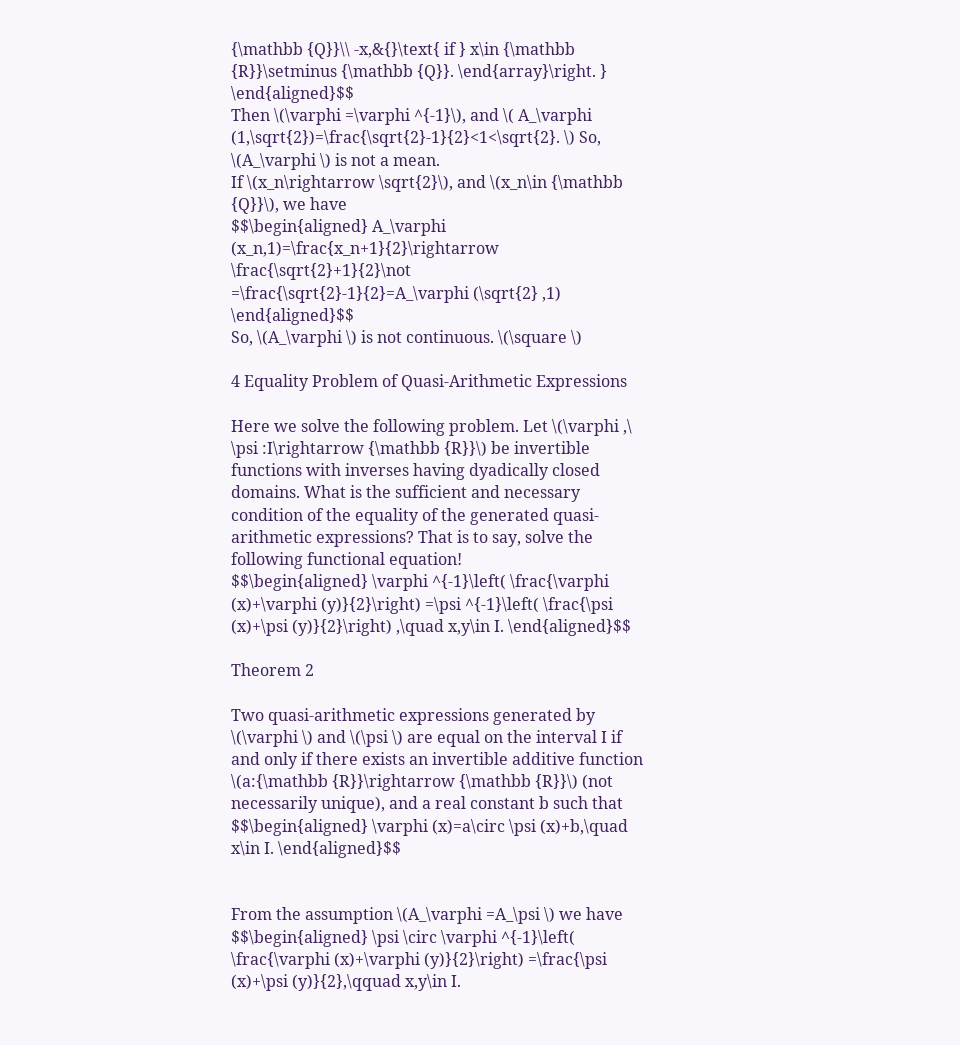{\mathbb {Q}}\\ -x,&{}\text{ if } x\in {\mathbb {R}}\setminus {\mathbb {Q}}. \end{array}\right. } \end{aligned}$$
Then \(\varphi =\varphi ^{-1}\), and \( A_\varphi (1,\sqrt{2})=\frac{\sqrt{2}-1}{2}<1<\sqrt{2}. \) So, \(A_\varphi \) is not a mean.
If \(x_n\rightarrow \sqrt{2}\), and \(x_n\in {\mathbb {Q}}\), we have
$$\begin{aligned} A_\varphi (x_n,1)=\frac{x_n+1}{2}\rightarrow \frac{\sqrt{2}+1}{2}\not =\frac{\sqrt{2}-1}{2}=A_\varphi (\sqrt{2} ,1) \end{aligned}$$
So, \(A_\varphi \) is not continuous. \(\square \)

4 Equality Problem of Quasi-Arithmetic Expressions

Here we solve the following problem. Let \(\varphi ,\ \psi :I\rightarrow {\mathbb {R}}\) be invertible functions with inverses having dyadically closed domains. What is the sufficient and necessary condition of the equality of the generated quasi-arithmetic expressions? That is to say, solve the following functional equation!
$$\begin{aligned} \varphi ^{-1}\left( \frac{\varphi (x)+\varphi (y)}{2}\right) =\psi ^{-1}\left( \frac{\psi (x)+\psi (y)}{2}\right) ,\quad x,y\in I. \end{aligned}$$

Theorem 2

Two quasi-arithmetic expressions generated by \(\varphi \) and \(\psi \) are equal on the interval I if and only if there exists an invertible additive function \(a:{\mathbb {R}}\rightarrow {\mathbb {R}}\) (not necessarily unique), and a real constant b such that
$$\begin{aligned} \varphi (x)=a\circ \psi (x)+b,\quad x\in I. \end{aligned}$$


From the assumption \(A_\varphi =A_\psi \) we have
$$\begin{aligned} \psi \circ \varphi ^{-1}\left( \frac{\varphi (x)+\varphi (y)}{2}\right) =\frac{\psi (x)+\psi (y)}{2},\qquad x,y\in I.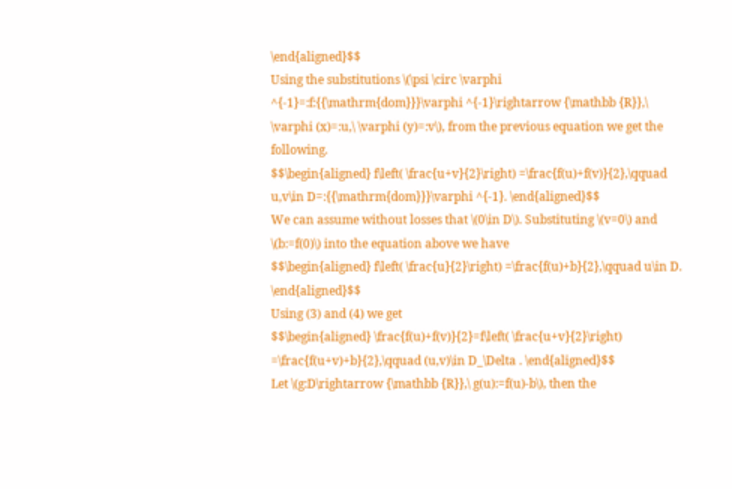\end{aligned}$$
Using the substitutions \(\psi \circ \varphi ^{-1}=:f:{{\mathrm{dom}}}\varphi ^{-1}\rightarrow {\mathbb {R}},\ \varphi (x)=:u,\ \varphi (y)=:v\), from the previous equation we get the following.
$$\begin{aligned} f\left( \frac{u+v}{2}\right) =\frac{f(u)+f(v)}{2},\qquad u,v\in D=:{{\mathrm{dom}}}\varphi ^{-1}. \end{aligned}$$
We can assume without losses that \(0\in D\). Substituting \(v=0\) and \(b:=f(0)\) into the equation above we have
$$\begin{aligned} f\left( \frac{u}{2}\right) =\frac{f(u)+b}{2},\qquad u\in D. \end{aligned}$$
Using (3) and (4) we get
$$\begin{aligned} \frac{f(u)+f(v)}{2}=f\left( \frac{u+v}{2}\right) =\frac{f(u+v)+b}{2},\qquad (u,v)\in D_\Delta . \end{aligned}$$
Let \(g:D\rightarrow {\mathbb {R}},\ g(u):=f(u)-b\), then the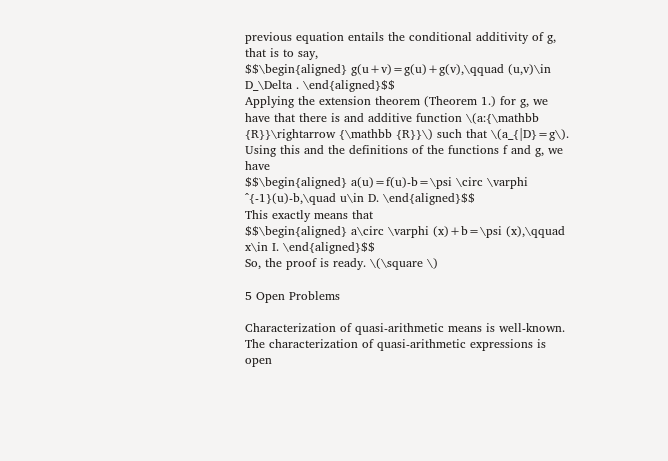previous equation entails the conditional additivity of g, that is to say,
$$\begin{aligned} g(u+v)=g(u)+g(v),\qquad (u,v)\in D_\Delta . \end{aligned}$$
Applying the extension theorem (Theorem 1.) for g, we have that there is and additive function \(a:{\mathbb {R}}\rightarrow {\mathbb {R}}\) such that \(a_{|D}=g\). Using this and the definitions of the functions f and g, we have
$$\begin{aligned} a(u)=f(u)-b=\psi \circ \varphi ^{-1}(u)-b,\quad u\in D. \end{aligned}$$
This exactly means that
$$\begin{aligned} a\circ \varphi (x)+b=\psi (x),\qquad x\in I. \end{aligned}$$
So, the proof is ready. \(\square \)

5 Open Problems

Characterization of quasi-arithmetic means is well-known. The characterization of quasi-arithmetic expressions is open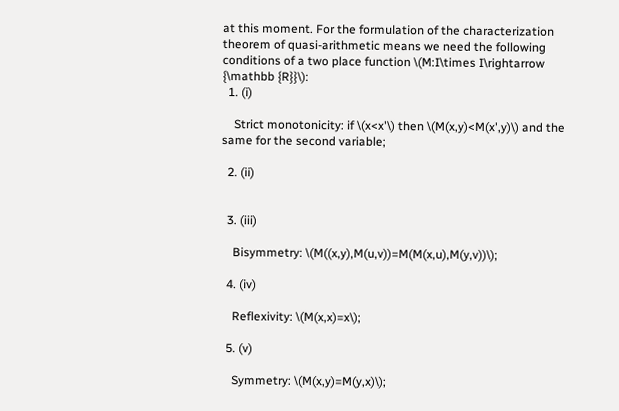at this moment. For the formulation of the characterization theorem of quasi-arithmetic means we need the following conditions of a two place function \(M:I\times I\rightarrow {\mathbb {R}}\):
  1. (i)

    Strict monotonicity: if \(x<x'\) then \(M(x,y)<M(x',y)\) and the same for the second variable;

  2. (ii)


  3. (iii)

    Bisymmetry: \(M((x,y),M(u,v))=M(M(x,u),M(y,v))\);

  4. (iv)

    Reflexivity: \(M(x,x)=x\);

  5. (v)

    Symmetry: \(M(x,y)=M(y,x)\);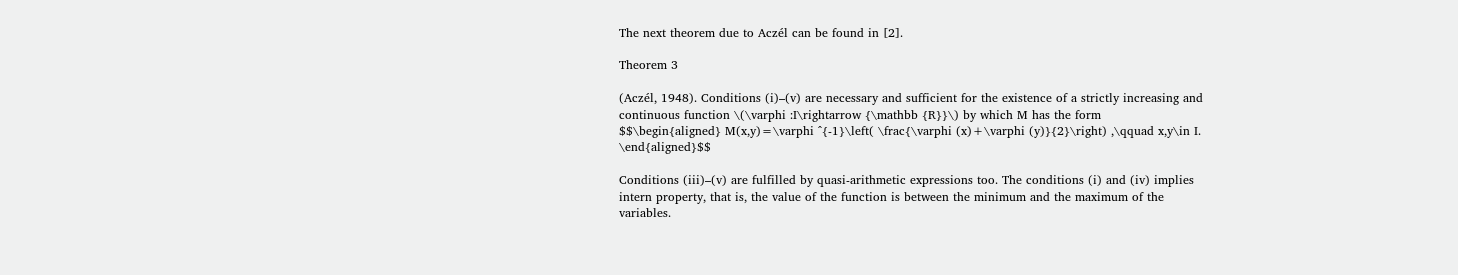The next theorem due to Aczél can be found in [2].

Theorem 3

(Aczél, 1948). Conditions (i)–(v) are necessary and sufficient for the existence of a strictly increasing and continuous function \(\varphi :I\rightarrow {\mathbb {R}}\) by which M has the form
$$\begin{aligned} M(x,y)=\varphi ^{-1}\left( \frac{\varphi (x)+\varphi (y)}{2}\right) ,\qquad x,y\in I. \end{aligned}$$

Conditions (iii)–(v) are fulfilled by quasi-arithmetic expressions too. The conditions (i) and (iv) implies intern property, that is, the value of the function is between the minimum and the maximum of the variables.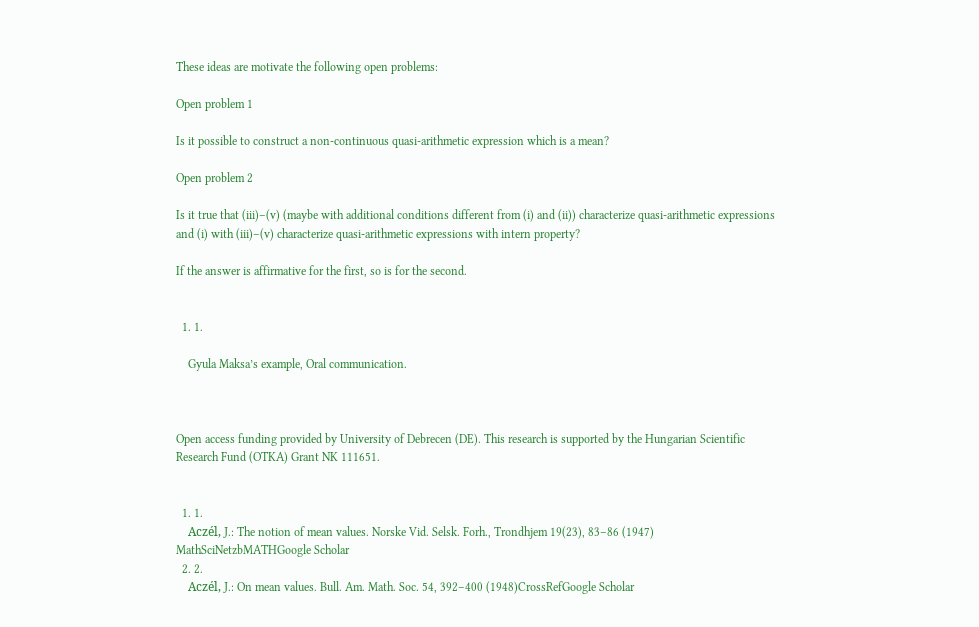These ideas are motivate the following open problems:

Open problem 1

Is it possible to construct a non-continuous quasi-arithmetic expression which is a mean?

Open problem 2

Is it true that (iii)–(v) (maybe with additional conditions different from (i) and (ii)) characterize quasi-arithmetic expressions and (i) with (iii)–(v) characterize quasi-arithmetic expressions with intern property?

If the answer is affirmative for the first, so is for the second.


  1. 1.

    Gyula Maksa’s example, Oral communication.



Open access funding provided by University of Debrecen (DE). This research is supported by the Hungarian Scientific Research Fund (OTKA) Grant NK 111651.


  1. 1.
    Aczél, J.: The notion of mean values. Norske Vid. Selsk. Forh., Trondhjem 19(23), 83–86 (1947) MathSciNetzbMATHGoogle Scholar
  2. 2.
    Aczél, J.: On mean values. Bull. Am. Math. Soc. 54, 392–400 (1948)CrossRefGoogle Scholar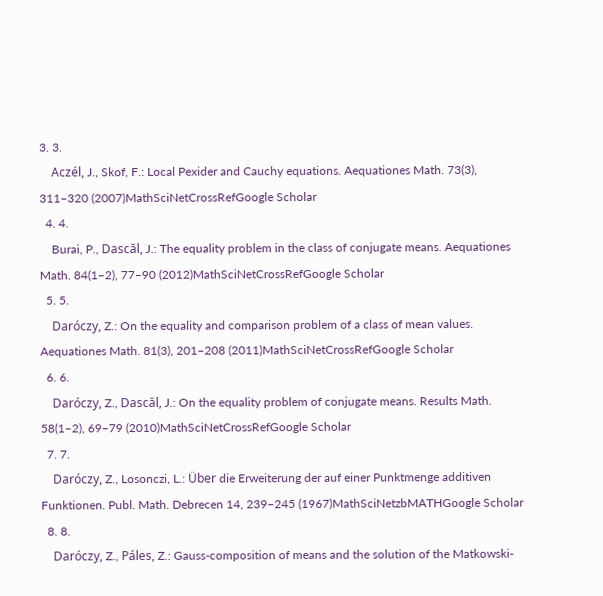3. 3.
    Aczél, J., Skof, F.: Local Pexider and Cauchy equations. Aequationes Math. 73(3), 311–320 (2007)MathSciNetCrossRefGoogle Scholar
  4. 4.
    Burai, P., Dascăl, J.: The equality problem in the class of conjugate means. Aequationes Math. 84(1–2), 77–90 (2012)MathSciNetCrossRefGoogle Scholar
  5. 5.
    Daróczy, Z.: On the equality and comparison problem of a class of mean values. Aequationes Math. 81(3), 201–208 (2011)MathSciNetCrossRefGoogle Scholar
  6. 6.
    Daróczy, Z., Dascăl, J.: On the equality problem of conjugate means. Results Math. 58(1–2), 69–79 (2010)MathSciNetCrossRefGoogle Scholar
  7. 7.
    Daróczy, Z., Losonczi, L.: Über die Erweiterung der auf einer Punktmenge additiven Funktionen. Publ. Math. Debrecen 14, 239–245 (1967)MathSciNetzbMATHGoogle Scholar
  8. 8.
    Daróczy, Z., Páles, Z.: Gauss-composition of means and the solution of the Matkowski-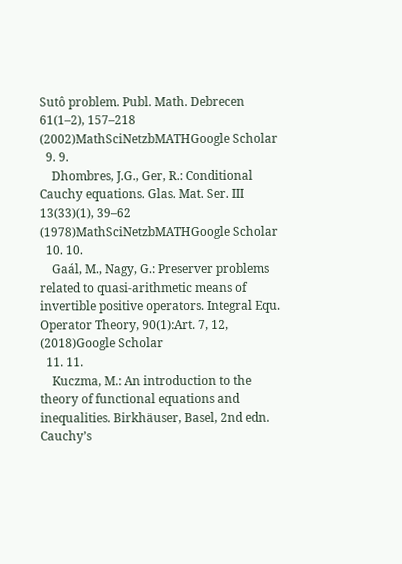Sutô problem. Publ. Math. Debrecen 61(1–2), 157–218 (2002)MathSciNetzbMATHGoogle Scholar
  9. 9.
    Dhombres, J.G., Ger, R.: Conditional Cauchy equations. Glas. Mat. Ser. III 13(33)(1), 39–62 (1978)MathSciNetzbMATHGoogle Scholar
  10. 10.
    Gaál, M., Nagy, G.: Preserver problems related to quasi-arithmetic means of invertible positive operators. Integral Equ. Operator Theory, 90(1):Art. 7, 12, (2018)Google Scholar
  11. 11.
    Kuczma, M.: An introduction to the theory of functional equations and inequalities. Birkhäuser, Basel, 2nd edn. Cauchy’s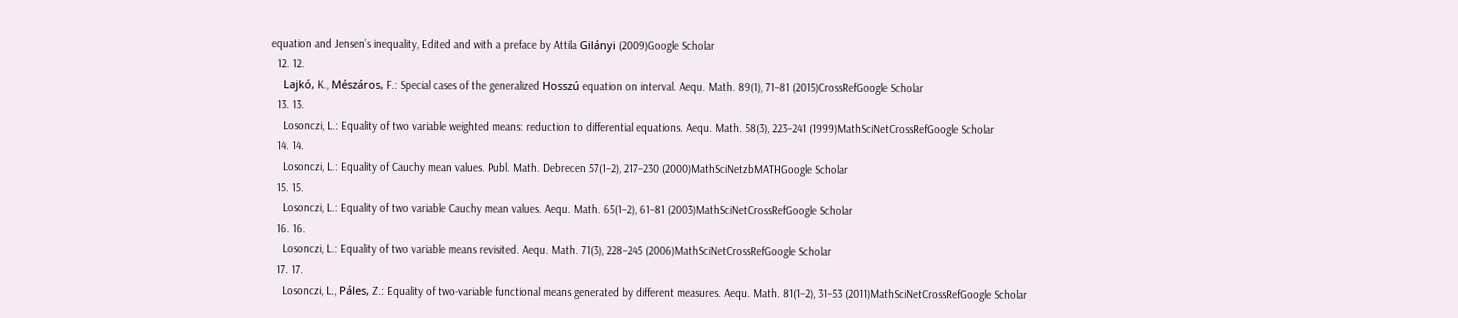equation and Jensen’s inequality, Edited and with a preface by Attila Gilányi (2009)Google Scholar
  12. 12.
    Lajkó, K., Mészáros, F.: Special cases of the generalized Hosszú equation on interval. Aequ. Math. 89(1), 71–81 (2015)CrossRefGoogle Scholar
  13. 13.
    Losonczi, L.: Equality of two variable weighted means: reduction to differential equations. Aequ. Math. 58(3), 223–241 (1999)MathSciNetCrossRefGoogle Scholar
  14. 14.
    Losonczi, L.: Equality of Cauchy mean values. Publ. Math. Debrecen 57(1–2), 217–230 (2000)MathSciNetzbMATHGoogle Scholar
  15. 15.
    Losonczi, L.: Equality of two variable Cauchy mean values. Aequ. Math. 65(1–2), 61–81 (2003)MathSciNetCrossRefGoogle Scholar
  16. 16.
    Losonczi, L.: Equality of two variable means revisited. Aequ. Math. 71(3), 228–245 (2006)MathSciNetCrossRefGoogle Scholar
  17. 17.
    Losonczi, L., Páles, Z.: Equality of two-variable functional means generated by different measures. Aequ. Math. 81(1–2), 31–53 (2011)MathSciNetCrossRefGoogle Scholar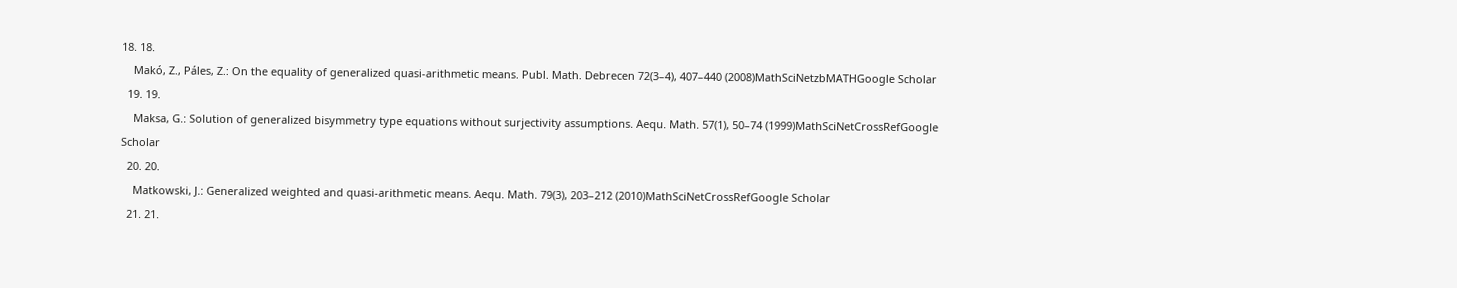18. 18.
    Makó, Z., Páles, Z.: On the equality of generalized quasi-arithmetic means. Publ. Math. Debrecen 72(3–4), 407–440 (2008)MathSciNetzbMATHGoogle Scholar
  19. 19.
    Maksa, G.: Solution of generalized bisymmetry type equations without surjectivity assumptions. Aequ. Math. 57(1), 50–74 (1999)MathSciNetCrossRefGoogle Scholar
  20. 20.
    Matkowski, J.: Generalized weighted and quasi-arithmetic means. Aequ. Math. 79(3), 203–212 (2010)MathSciNetCrossRefGoogle Scholar
  21. 21.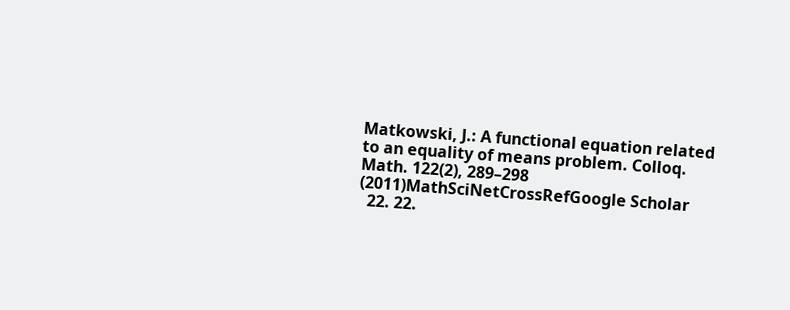Matkowski, J.: A functional equation related to an equality of means problem. Colloq. Math. 122(2), 289–298 (2011)MathSciNetCrossRefGoogle Scholar
  22. 22.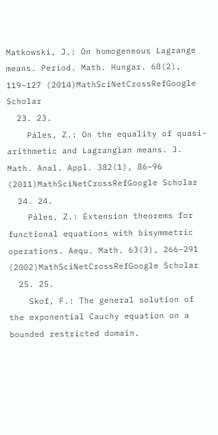Matkowski, J.: On homogeneous Lagrange means. Period. Math. Hungar. 68(2), 119–127 (2014)MathSciNetCrossRefGoogle Scholar
  23. 23.
    Páles, Z.: On the equality of quasi-arithmetic and Lagrangian means. J. Math. Anal. Appl. 382(1), 86–96 (2011)MathSciNetCrossRefGoogle Scholar
  24. 24.
    Páles, Z.: Extension theorems for functional equations with bisymmetric operations. Aequ. Math. 63(3), 266–291 (2002)MathSciNetCrossRefGoogle Scholar
  25. 25.
    Skof, F.: The general solution of the exponential Cauchy equation on a bounded restricted domain.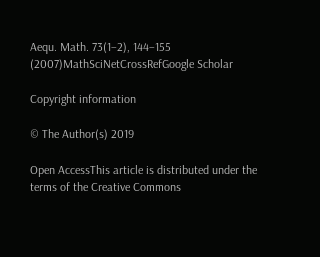Aequ. Math. 73(1–2), 144–155 (2007)MathSciNetCrossRefGoogle Scholar

Copyright information

© The Author(s) 2019

Open AccessThis article is distributed under the terms of the Creative Commons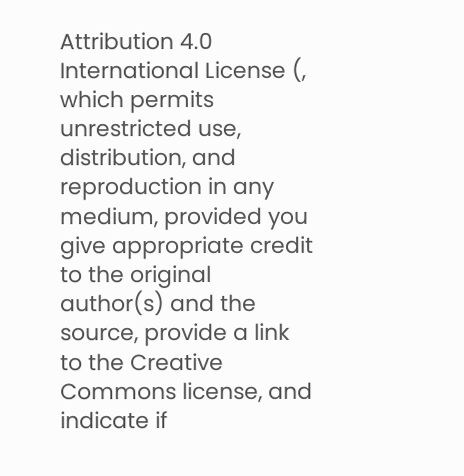Attribution 4.0 International License (, which permits unrestricted use, distribution, and reproduction in any medium, provided you give appropriate credit to the original author(s) and the source, provide a link to the Creative Commons license, and indicate if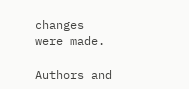changes were made.

Authors and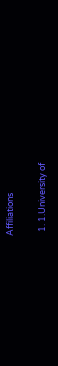Affiliations

  1. 1.University of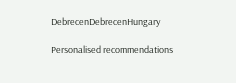DebrecenDebrecenHungary

Personalised recommendations